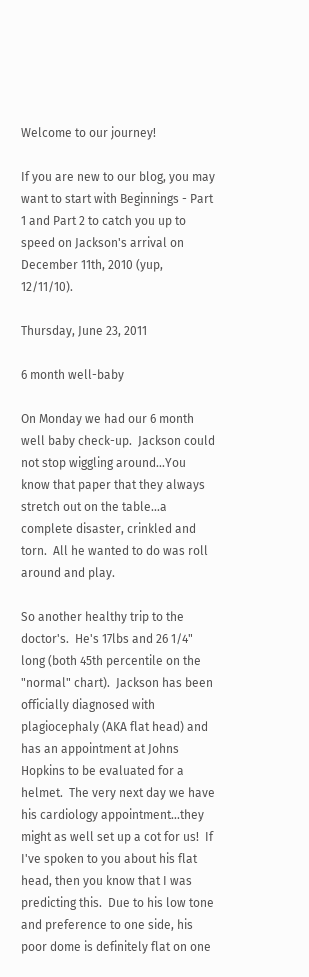Welcome to our journey!

If you are new to our blog, you may want to start with Beginnings - Part 1 and Part 2 to catch you up to speed on Jackson's arrival on December 11th, 2010 (yup, 12/11/10).

Thursday, June 23, 2011

6 month well-baby

On Monday we had our 6 month well baby check-up.  Jackson could not stop wiggling around...You know that paper that they always stretch out on the table...a complete disaster, crinkled and torn.  All he wanted to do was roll around and play.

So another healthy trip to the doctor's.  He's 17lbs and 26 1/4" long (both 45th percentile on the "normal" chart).  Jackson has been officially diagnosed with plagiocephaly (AKA flat head) and has an appointment at Johns Hopkins to be evaluated for a helmet.  The very next day we have his cardiology appointment...they might as well set up a cot for us!  If I've spoken to you about his flat head, then you know that I was predicting this.  Due to his low tone and preference to one side, his poor dome is definitely flat on one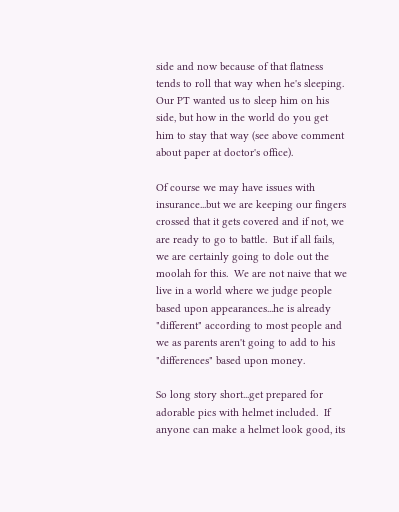side and now because of that flatness tends to roll that way when he's sleeping.  Our PT wanted us to sleep him on his side, but how in the world do you get him to stay that way (see above comment about paper at doctor's office).

Of course we may have issues with insurance...but we are keeping our fingers crossed that it gets covered and if not, we are ready to go to battle.  But if all fails, we are certainly going to dole out the moolah for this.  We are not naive that we live in a world where we judge people based upon appearances...he is already "different" according to most people and we as parents aren't going to add to his "differences" based upon money.

So long story short...get prepared for adorable pics with helmet included.  If anyone can make a helmet look good, its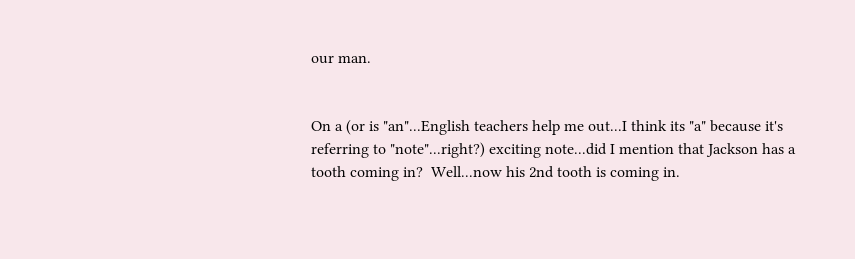our man.


On a (or is "an"...English teachers help me out...I think its "a" because it's referring to "note"...right?) exciting note...did I mention that Jackson has a tooth coming in?  Well...now his 2nd tooth is coming in.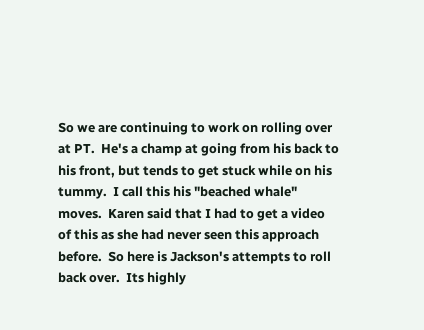So we are continuing to work on rolling over at PT.  He's a champ at going from his back to his front, but tends to get stuck while on his tummy.  I call this his "beached whale" moves.  Karen said that I had to get a video of this as she had never seen this approach before.  So here is Jackson's attempts to roll back over.  Its highly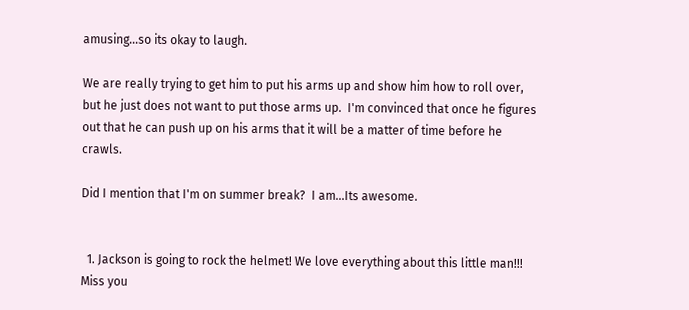amusing...so its okay to laugh.

We are really trying to get him to put his arms up and show him how to roll over, but he just does not want to put those arms up.  I'm convinced that once he figures out that he can push up on his arms that it will be a matter of time before he crawls.

Did I mention that I'm on summer break?  I am...Its awesome.


  1. Jackson is going to rock the helmet! We love everything about this little man!!! Miss you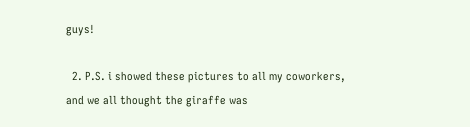guys!

  2. P.S. i showed these pictures to all my coworkers, and we all thought the giraffe was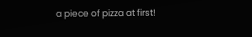a piece of pizza at first!